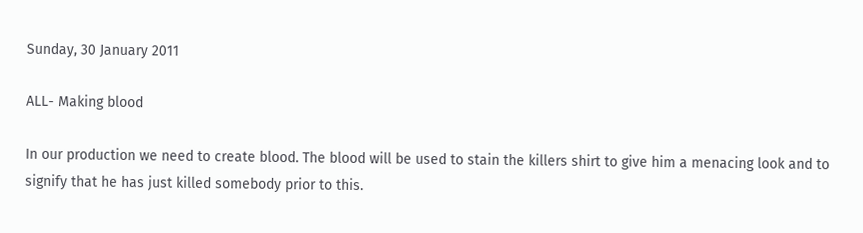Sunday, 30 January 2011

ALL- Making blood

In our production we need to create blood. The blood will be used to stain the killers shirt to give him a menacing look and to signify that he has just killed somebody prior to this.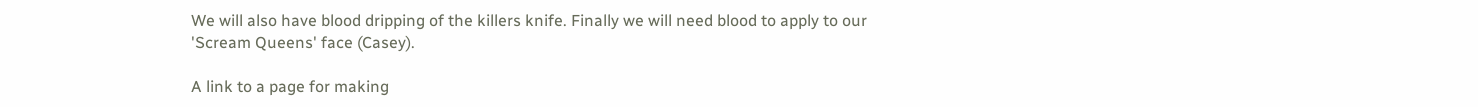We will also have blood dripping of the killers knife. Finally we will need blood to apply to our 'Scream Queens' face (Casey).

A link to a page for making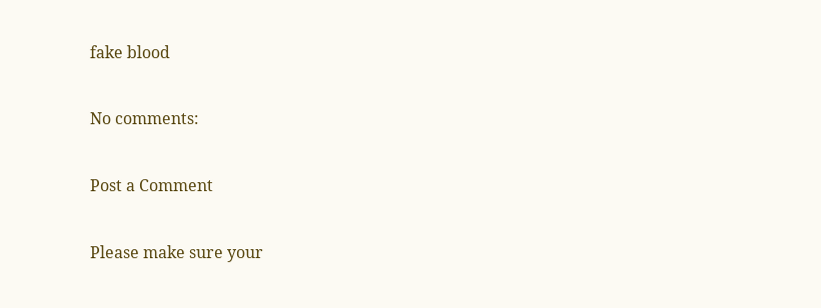fake blood

No comments:

Post a Comment

Please make sure your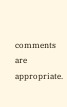comments are appropriate.